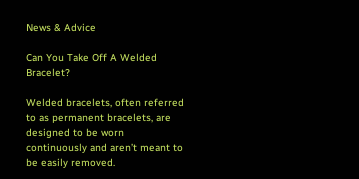News & Advice

Can You Take Off A Welded Bracelet?

Welded bracelets, often referred to as permanent bracelets, are designed to be worn continuously and aren’t meant to be easily removed.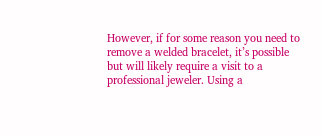However, if for some reason you need to remove a welded bracelet, it’s possible but will likely require a visit to a professional jeweler. Using a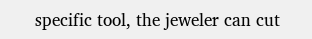specific tool, the jeweler can cut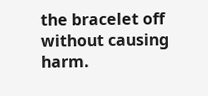the bracelet off without causing harm.